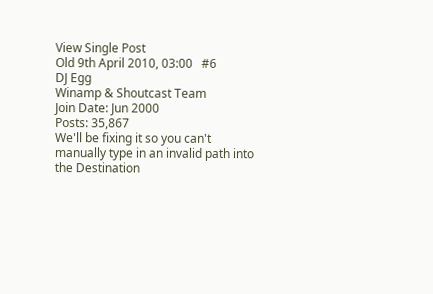View Single Post
Old 9th April 2010, 03:00   #6
DJ Egg
Winamp & Shoutcast Team
Join Date: Jun 2000
Posts: 35,867
We'll be fixing it so you can't manually type in an invalid path into the Destination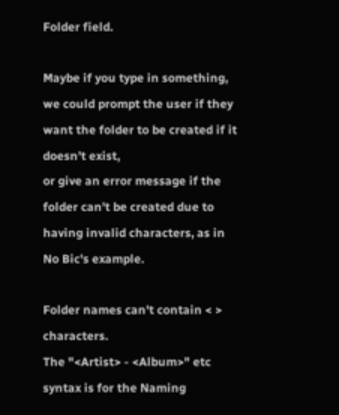Folder field.

Maybe if you type in something, we could prompt the user if they want the folder to be created if it doesn't exist,
or give an error message if the folder can't be created due to having invalid characters, as in No Bic's example.

Folder names can't contain < > characters.
The "<Artist> - <Album>" etc syntax is for the Naming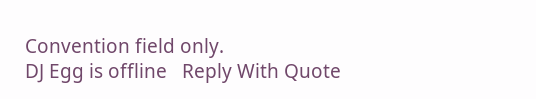Convention field only.
DJ Egg is offline   Reply With Quote